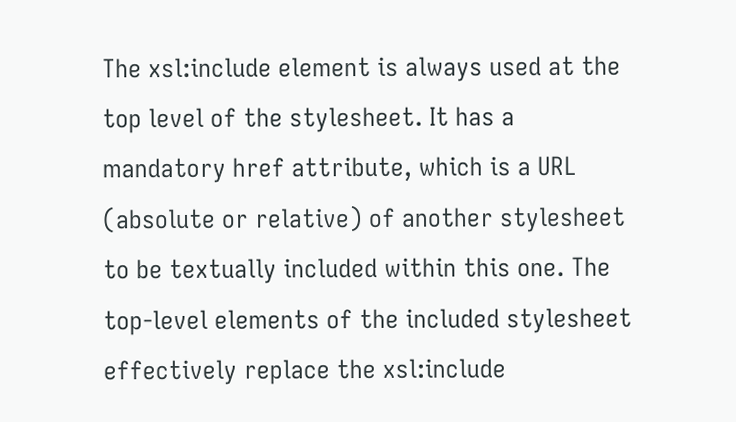The xsl:include element is always used at the top level of the stylesheet. It has a mandatory href attribute, which is a URL (absolute or relative) of another stylesheet to be textually included within this one. The top-level elements of the included stylesheet effectively replace the xsl:include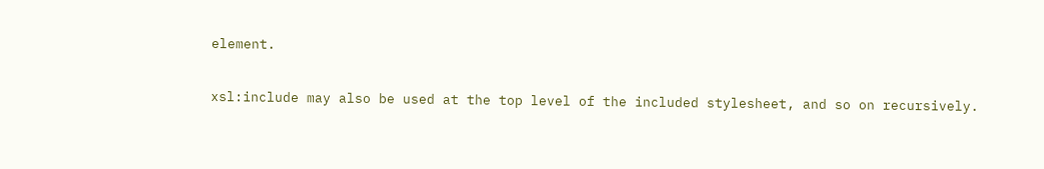element.

xsl:include may also be used at the top level of the included stylesheet, and so on recursively.